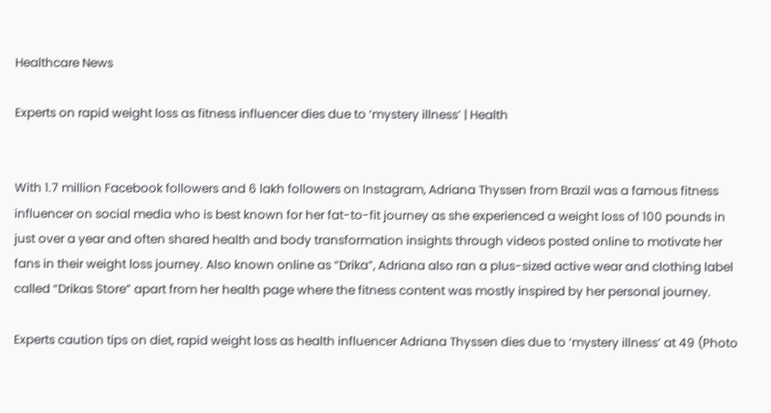Healthcare News

Experts on rapid weight loss as fitness influencer dies due to ‘mystery illness’ | Health


With 1.7 million Facebook followers and 6 lakh followers on Instagram, Adriana Thyssen from Brazil was a famous fitness influencer on social media who is best known for her fat-to-fit journey as she experienced a weight loss of 100 pounds in just over a year and often shared health and body transformation insights through videos posted online to motivate her fans in their weight loss journey. Also known online as “Drika”, Adriana also ran a plus-sized active wear and clothing label called “Drikas Store” apart from her health page where the fitness content was mostly inspired by her personal journey.

Experts caution tips on diet, rapid weight loss as health influencer Adriana Thyssen dies due to ‘mystery illness’ at 49 (Photo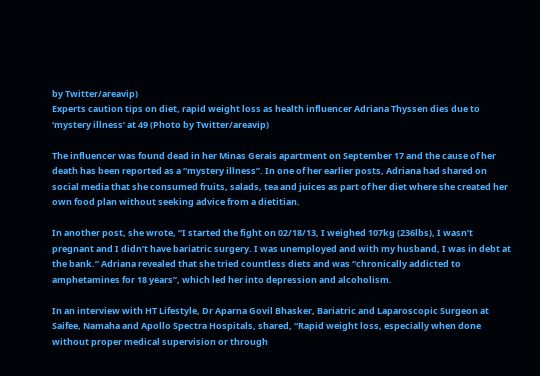by Twitter/areavip)
Experts caution tips on diet, rapid weight loss as health influencer Adriana Thyssen dies due to ‘mystery illness’ at 49 (Photo by Twitter/areavip)

The influencer was found dead in her Minas Gerais apartment on September 17 and the cause of her death has been reported as a “mystery illness”. In one of her earlier posts, Adriana had shared on social media that she consumed fruits, salads, tea and juices as part of her diet where she created her own food plan without seeking advice from a dietitian.

In another post, she wrote, “I started the fight on 02/18/13, I weighed 107kg (236lbs), I wasn’t pregnant and I didn’t have bariatric surgery. I was unemployed and with my husband, I was in debt at the bank.” Adriana revealed that she tried countless diets and was “chronically addicted to amphetamines for 18 years”, which led her into depression and alcoholism.

In an interview with HT Lifestyle, Dr Aparna Govil Bhasker, Bariatric and Laparoscopic Surgeon at Saifee, Namaha and Apollo Spectra Hospitals, shared, “Rapid weight loss, especially when done without proper medical supervision or through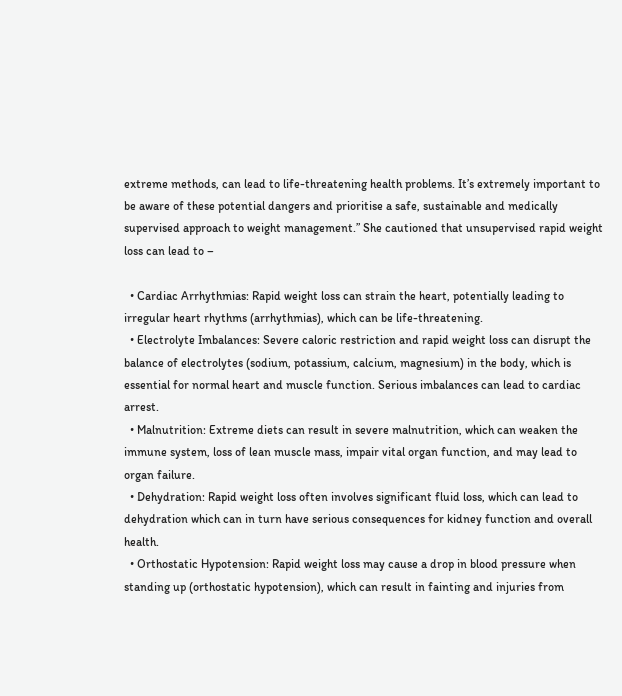extreme methods, can lead to life-threatening health problems. It’s extremely important to be aware of these potential dangers and prioritise a safe, sustainable and medically supervised approach to weight management.” She cautioned that unsupervised rapid weight loss can lead to –

  • Cardiac Arrhythmias: Rapid weight loss can strain the heart, potentially leading to irregular heart rhythms (arrhythmias), which can be life-threatening.
  • Electrolyte Imbalances: Severe caloric restriction and rapid weight loss can disrupt the balance of electrolytes (sodium, potassium, calcium, magnesium) in the body, which is essential for normal heart and muscle function. Serious imbalances can lead to cardiac arrest.
  • Malnutrition: Extreme diets can result in severe malnutrition, which can weaken the immune system, loss of lean muscle mass, impair vital organ function, and may lead to organ failure.
  • Dehydration: Rapid weight loss often involves significant fluid loss, which can lead to dehydration which can in turn have serious consequences for kidney function and overall health.
  • Orthostatic Hypotension: Rapid weight loss may cause a drop in blood pressure when standing up (orthostatic hypotension), which can result in fainting and injuries from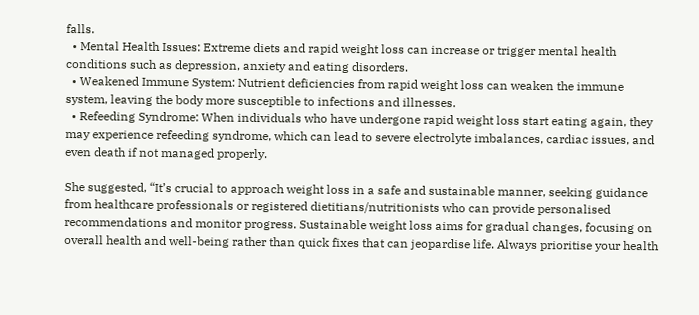falls.
  • Mental Health Issues: Extreme diets and rapid weight loss can increase or trigger mental health conditions such as depression, anxiety and eating disorders.
  • Weakened Immune System: Nutrient deficiencies from rapid weight loss can weaken the immune system, leaving the body more susceptible to infections and illnesses.
  • Refeeding Syndrome: When individuals who have undergone rapid weight loss start eating again, they may experience refeeding syndrome, which can lead to severe electrolyte imbalances, cardiac issues, and even death if not managed properly.

She suggested, “It’s crucial to approach weight loss in a safe and sustainable manner, seeking guidance from healthcare professionals or registered dietitians/nutritionists who can provide personalised recommendations and monitor progress. Sustainable weight loss aims for gradual changes, focusing on overall health and well-being rather than quick fixes that can jeopardise life. Always prioritise your health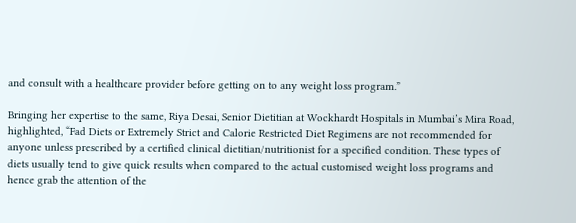and consult with a healthcare provider before getting on to any weight loss program.”

Bringing her expertise to the same, Riya Desai, Senior Dietitian at Wockhardt Hospitals in Mumbai’s Mira Road, highlighted, “Fad Diets or Extremely Strict and Calorie Restricted Diet Regimens are not recommended for anyone unless prescribed by a certified clinical dietitian/nutritionist for a specified condition. These types of diets usually tend to give quick results when compared to the actual customised weight loss programs and hence grab the attention of the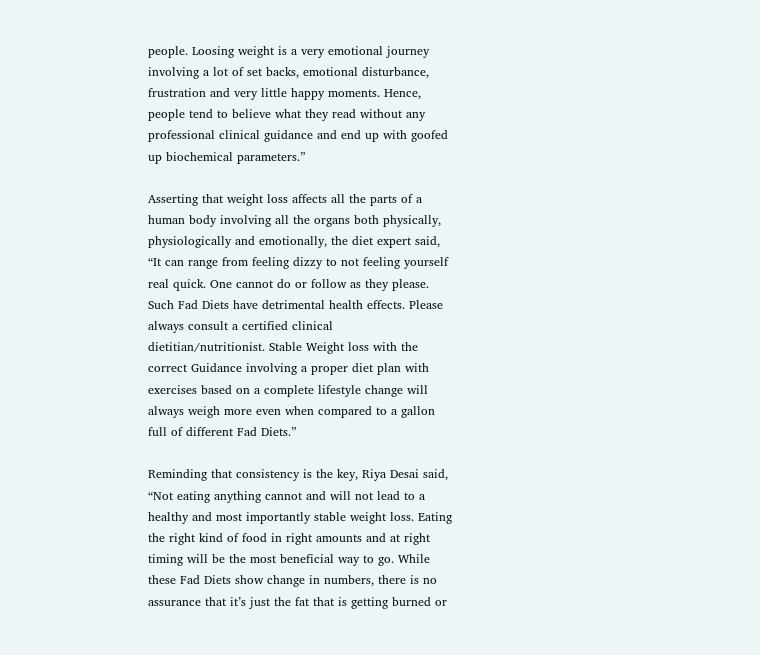people. Loosing weight is a very emotional journey involving a lot of set backs, emotional disturbance, frustration and very little happy moments. Hence, people tend to believe what they read without any professional clinical guidance and end up with goofed up biochemical parameters.”

Asserting that weight loss affects all the parts of a human body involving all the organs both physically, physiologically and emotionally, the diet expert said, “It can range from feeling dizzy to not feeling yourself real quick. One cannot do or follow as they please. Such Fad Diets have detrimental health effects. Please always consult a certified clinical dietitian/nutritionist. Stable Weight loss with the correct Guidance involving a proper diet plan with exercises based on a complete lifestyle change will always weigh more even when compared to a gallon full of different Fad Diets.”

Reminding that consistency is the key, Riya Desai said, “Not eating anything cannot and will not lead to a healthy and most importantly stable weight loss. Eating the right kind of food in right amounts and at right timing will be the most beneficial way to go. While these Fad Diets show change in numbers, there is no assurance that it’s just the fat that is getting burned or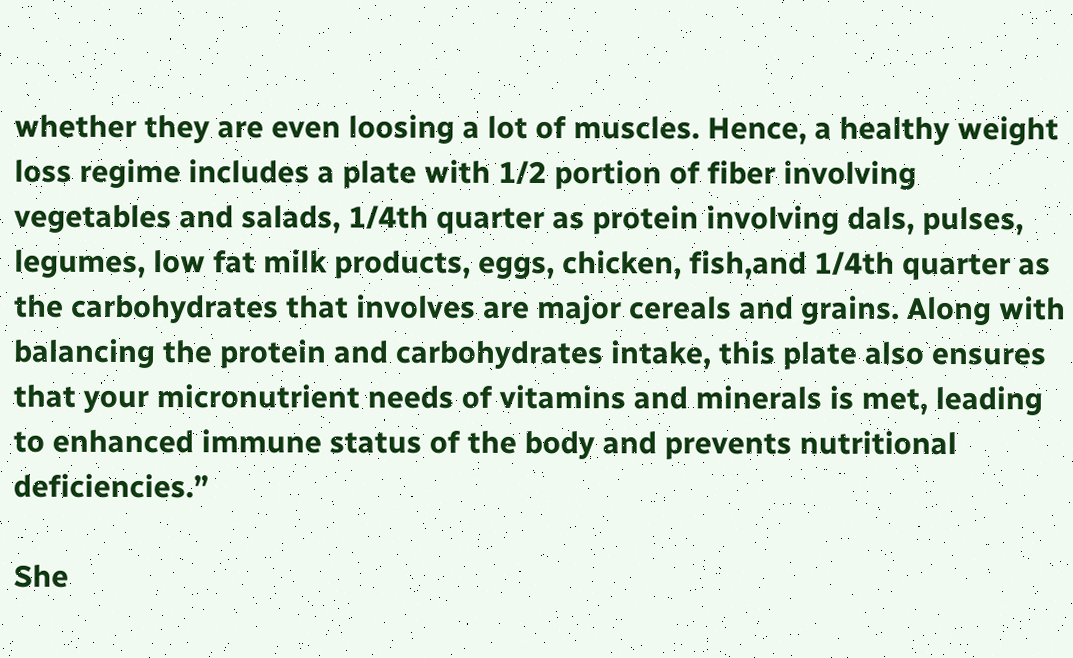whether they are even loosing a lot of muscles. Hence, a healthy weight loss regime includes a plate with 1/2 portion of fiber involving vegetables and salads, 1/4th quarter as protein involving dals, pulses, legumes, low fat milk products, eggs, chicken, fish,and 1/4th quarter as the carbohydrates that involves are major cereals and grains. Along with balancing the protein and carbohydrates intake, this plate also ensures that your micronutrient needs of vitamins and minerals is met, leading to enhanced immune status of the body and prevents nutritional deficiencies.”

She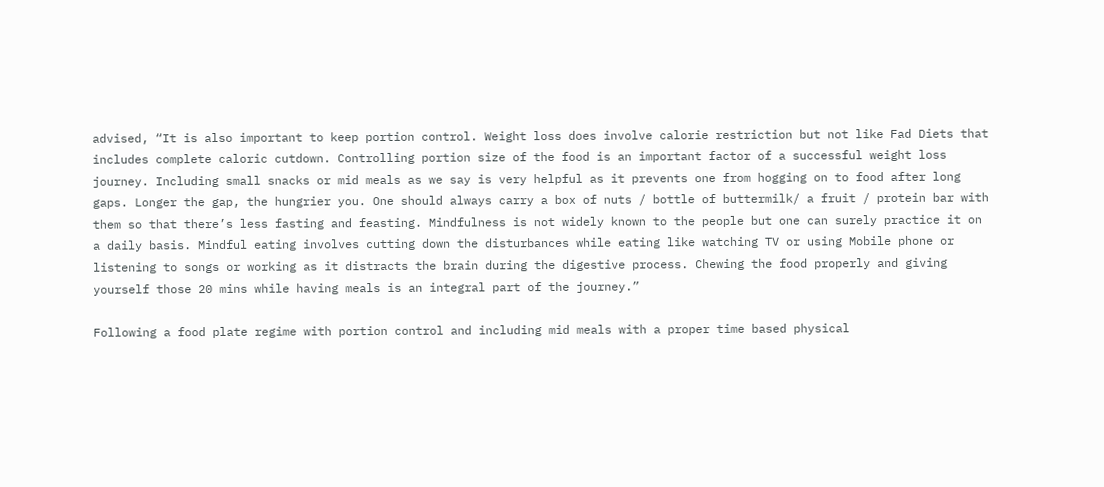advised, “It is also important to keep portion control. Weight loss does involve calorie restriction but not like Fad Diets that includes complete caloric cutdown. Controlling portion size of the food is an important factor of a successful weight loss journey. Including small snacks or mid meals as we say is very helpful as it prevents one from hogging on to food after long gaps. Longer the gap, the hungrier you. One should always carry a box of nuts / bottle of buttermilk/ a fruit / protein bar with them so that there’s less fasting and feasting. Mindfulness is not widely known to the people but one can surely practice it on a daily basis. Mindful eating involves cutting down the disturbances while eating like watching TV or using Mobile phone or listening to songs or working as it distracts the brain during the digestive process. Chewing the food properly and giving yourself those 20 mins while having meals is an integral part of the journey.”

Following a food plate regime with portion control and including mid meals with a proper time based physical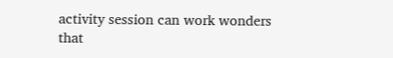activity session can work wonders that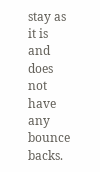stay as it is and does not have any bounce backs.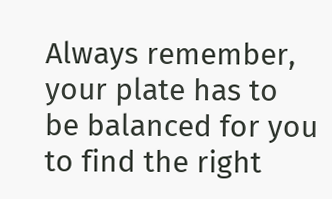Always remember, your plate has to be balanced for you to find the right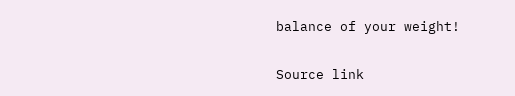balance of your weight!


Source link